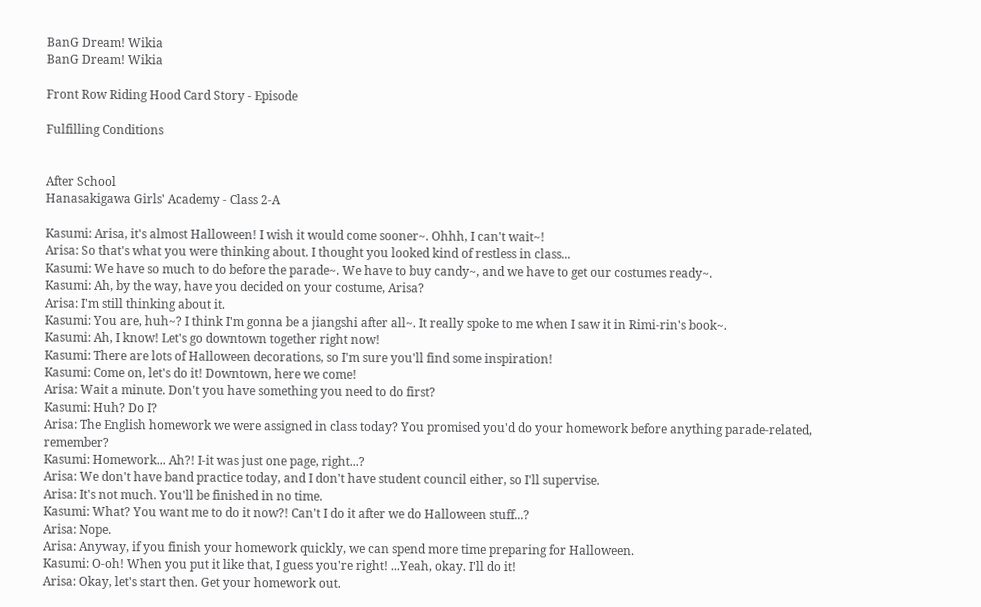BanG Dream! Wikia
BanG Dream! Wikia

Front Row Riding Hood Card Story - Episode

Fulfilling Conditions


After School
Hanasakigawa Girls' Academy - Class 2-A

Kasumi: Arisa, it's almost Halloween! I wish it would come sooner~. Ohhh, I can't wait~!
Arisa: So that's what you were thinking about. I thought you looked kind of restless in class...
Kasumi: We have so much to do before the parade~. We have to buy candy~, and we have to get our costumes ready~.
Kasumi: Ah, by the way, have you decided on your costume, Arisa?
Arisa: I'm still thinking about it.
Kasumi: You are, huh~? I think I'm gonna be a jiangshi after all~. It really spoke to me when I saw it in Rimi-rin's book~.
Kasumi: Ah, I know! Let's go downtown together right now!
Kasumi: There are lots of Halloween decorations, so I'm sure you'll find some inspiration!
Kasumi: Come on, let's do it! Downtown, here we come!
Arisa: Wait a minute. Don't you have something you need to do first?
Kasumi: Huh? Do I?
Arisa: The English homework we were assigned in class today? You promised you'd do your homework before anything parade-related, remember?
Kasumi: Homework... Ah?! I-it was just one page, right...?
Arisa: We don't have band practice today, and I don't have student council either, so I'll supervise.
Arisa: It's not much. You'll be finished in no time.
Kasumi: What? You want me to do it now?! Can't I do it after we do Halloween stuff...?
Arisa: Nope.
Arisa: Anyway, if you finish your homework quickly, we can spend more time preparing for Halloween.
Kasumi: O-oh! When you put it like that, I guess you're right! ...Yeah, okay. I'll do it!
Arisa: Okay, let's start then. Get your homework out.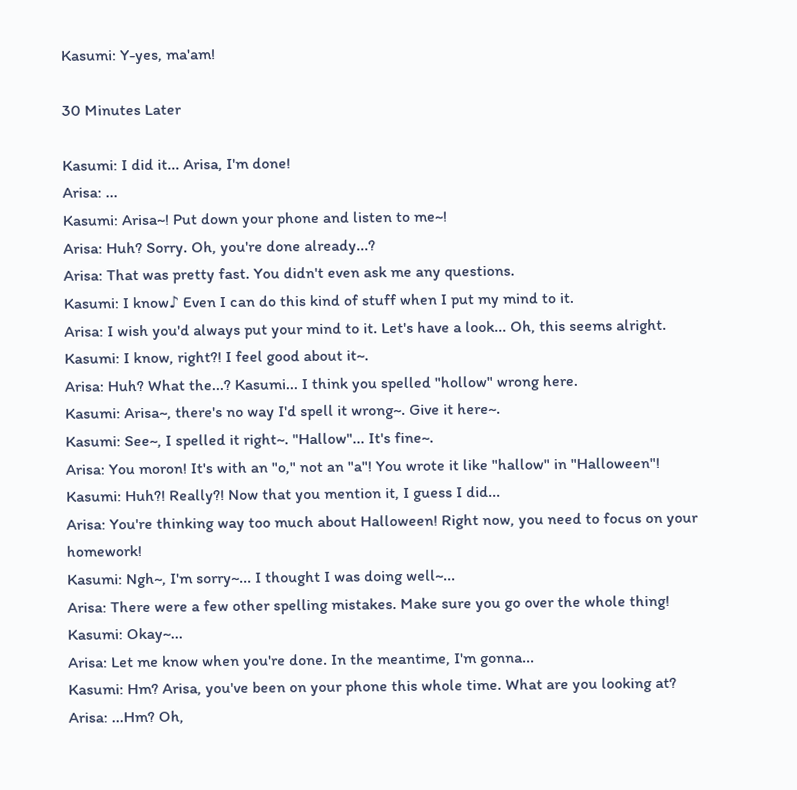Kasumi: Y-yes, ma'am!

30 Minutes Later

Kasumi: I did it... Arisa, I'm done!
Arisa: ...
Kasumi: Arisa~! Put down your phone and listen to me~!
Arisa: Huh? Sorry. Oh, you're done already...?
Arisa: That was pretty fast. You didn't even ask me any questions.
Kasumi: I know♪ Even I can do this kind of stuff when I put my mind to it.
Arisa: I wish you'd always put your mind to it. Let's have a look... Oh, this seems alright.
Kasumi: I know, right?! I feel good about it~.
Arisa: Huh? What the...? Kasumi... I think you spelled "hollow" wrong here.
Kasumi: Arisa~, there's no way I'd spell it wrong~. Give it here~.
Kasumi: See~, I spelled it right~. "Hallow"... It's fine~.
Arisa: You moron! It's with an "o," not an "a"! You wrote it like "hallow" in "Halloween"!
Kasumi: Huh?! Really?! Now that you mention it, I guess I did...
Arisa: You're thinking way too much about Halloween! Right now, you need to focus on your homework!
Kasumi: Ngh~, I'm sorry~... I thought I was doing well~...
Arisa: There were a few other spelling mistakes. Make sure you go over the whole thing!
Kasumi: Okay~...
Arisa: Let me know when you're done. In the meantime, I'm gonna...
Kasumi: Hm? Arisa, you've been on your phone this whole time. What are you looking at?
Arisa: ...Hm? Oh,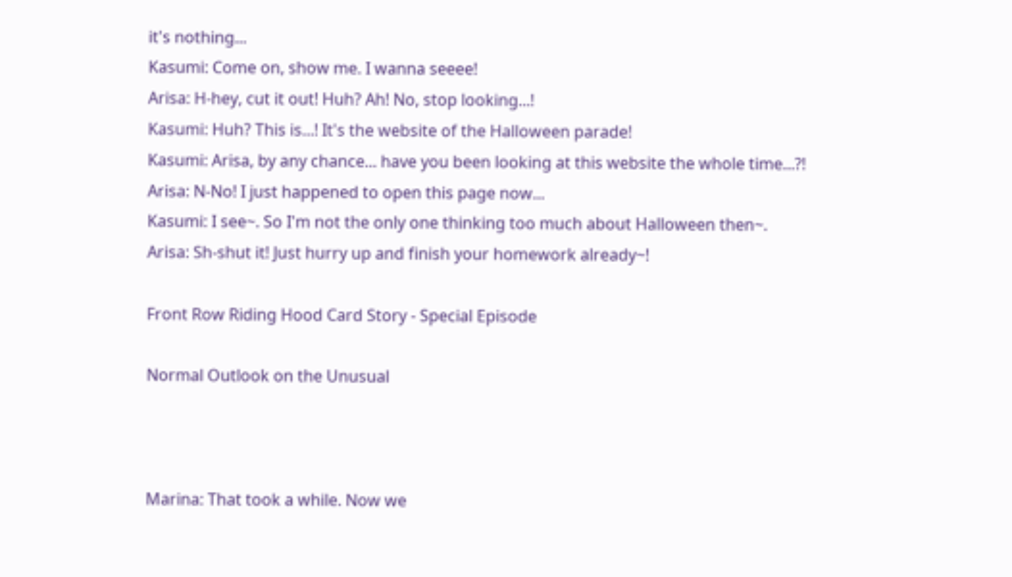it's nothing...
Kasumi: Come on, show me. I wanna seeee!
Arisa: H-hey, cut it out! Huh? Ah! No, stop looking...!
Kasumi: Huh? This is...! It's the website of the Halloween parade!
Kasumi: Arisa, by any chance... have you been looking at this website the whole time...?!
Arisa: N-No! I just happened to open this page now...
Kasumi: I see~. So I'm not the only one thinking too much about Halloween then~.
Arisa: Sh-shut it! Just hurry up and finish your homework already~!

Front Row Riding Hood Card Story - Special Episode

Normal Outlook on the Unusual



Marina: That took a while. Now we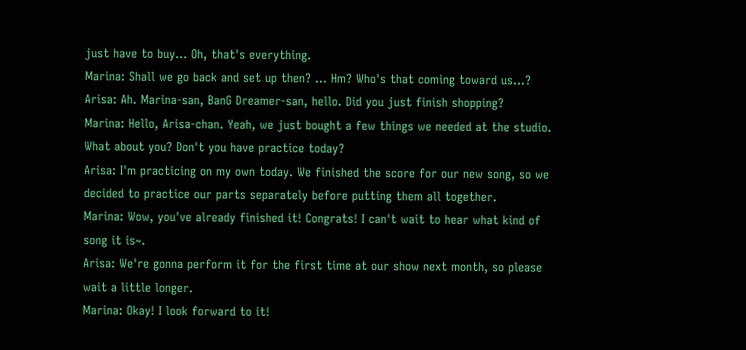just have to buy... Oh, that's everything.
Marina: Shall we go back and set up then? ... Hm? Who's that coming toward us...?
Arisa: Ah. Marina-san, BanG Dreamer-san, hello. Did you just finish shopping?
Marina: Hello, Arisa-chan. Yeah, we just bought a few things we needed at the studio. What about you? Don't you have practice today?
Arisa: I'm practicing on my own today. We finished the score for our new song, so we decided to practice our parts separately before putting them all together.
Marina: Wow, you've already finished it! Congrats! I can't wait to hear what kind of song it is~.
Arisa: We're gonna perform it for the first time at our show next month, so please wait a little longer.
Marina: Okay! I look forward to it!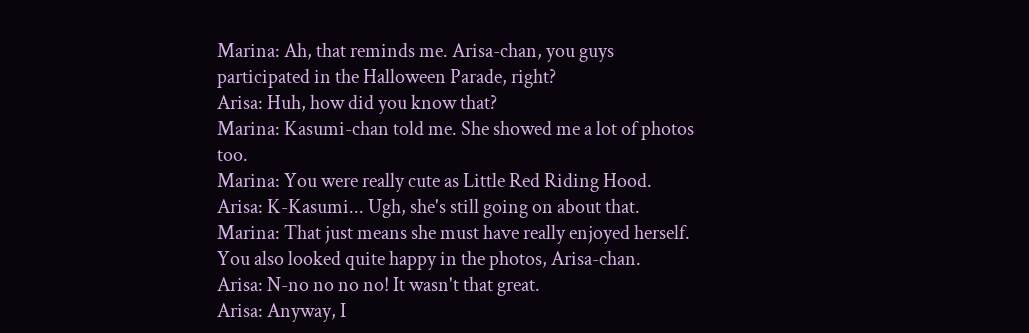Marina: Ah, that reminds me. Arisa-chan, you guys participated in the Halloween Parade, right?
Arisa: Huh, how did you know that?
Marina: Kasumi-chan told me. She showed me a lot of photos too.
Marina: You were really cute as Little Red Riding Hood.
Arisa: K-Kasumi... Ugh, she's still going on about that.
Marina: That just means she must have really enjoyed herself. You also looked quite happy in the photos, Arisa-chan.
Arisa: N-no no no no! It wasn't that great.
Arisa: Anyway, I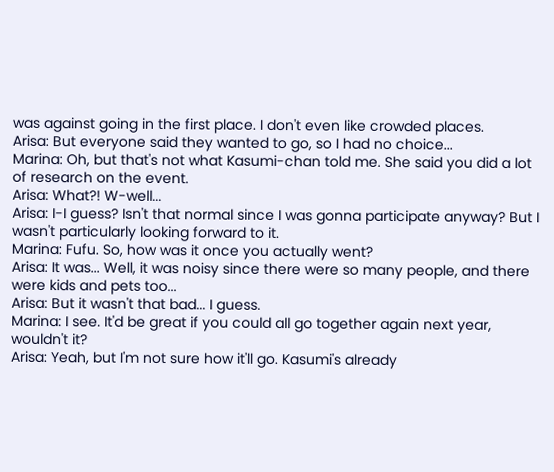was against going in the first place. I don't even like crowded places.
Arisa: But everyone said they wanted to go, so I had no choice...
Marina: Oh, but that's not what Kasumi-chan told me. She said you did a lot of research on the event.
Arisa: What?! W-well...
Arisa: I-I guess? Isn't that normal since I was gonna participate anyway? But I wasn't particularly looking forward to it.
Marina: Fufu. So, how was it once you actually went?
Arisa: It was... Well, it was noisy since there were so many people, and there were kids and pets too...
Arisa: But it wasn't that bad... I guess.
Marina: I see. It'd be great if you could all go together again next year, wouldn't it?
Arisa: Yeah, but I'm not sure how it'll go. Kasumi's already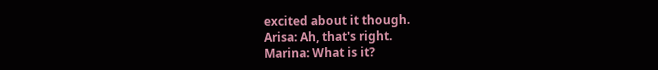excited about it though.
Arisa: Ah, that's right.
Marina: What is it?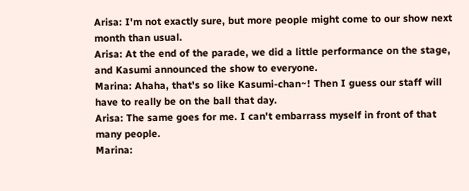Arisa: I'm not exactly sure, but more people might come to our show next month than usual.
Arisa: At the end of the parade, we did a little performance on the stage, and Kasumi announced the show to everyone.
Marina: Ahaha, that's so like Kasumi-chan~! Then I guess our staff will have to really be on the ball that day.
Arisa: The same goes for me. I can't embarrass myself in front of that many people.
Marina: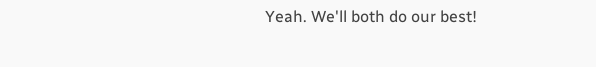Yeah. We'll both do our best!